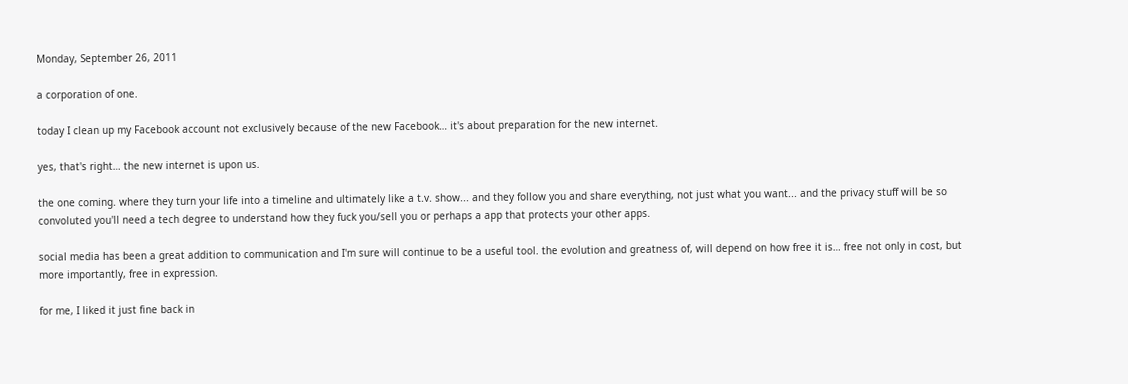Monday, September 26, 2011

a corporation of one.

today I clean up my Facebook account not exclusively because of the new Facebook… it's about preparation for the new internet.

yes, that's right… the new internet is upon us.

the one coming. where they turn your life into a timeline and ultimately like a t.v. show... and they follow you and share everything, not just what you want... and the privacy stuff will be so convoluted you'll need a tech degree to understand how they fuck you/sell you or perhaps a app that protects your other apps.

social media has been a great addition to communication and I'm sure will continue to be a useful tool. the evolution and greatness of, will depend on how free it is… free not only in cost, but more importantly, free in expression.

for me, I liked it just fine back in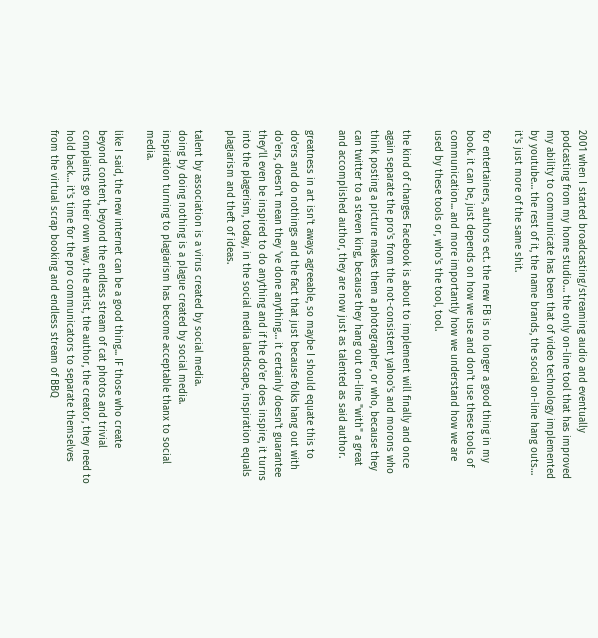2001 when I started broadcasting/streaming audio and eventually podcasting from my home studio… the only on-line tool that has improved my ability to communicate has been that of video technology implemented by youtube… the rest of it, the name brands, the social on-line hang outs… it's just more of the same shit.

for entertainers, authors ect. the new FB is no longer a good thing in my book. it can be, just depends on how we use and don't use these tools of communication... and more importantly how we understand how we are used by these tools or, who's the tool, tool.

the kind of changes Facebook is about to implement will finally and once again separate the pro's from the not-consistent yahoo's and morons who think posting a picture makes them a photographer, or who, because they can twitter to a steven king, because they hang out on-line "with" a great and accomplished author, they are now just as talented as said author.

greatness in art isn't aways agreeable, so maybe I should equate this to do'ers and do nothings and the fact that just because folks hang out with do'ers, doesn't mean they 've done anything… it certainly doesn't guarantee they'll even be inspired to do anything and if the do'er does inspire, it turns into the plagerism, today, in the social media landscape, inspiration equals plagiarism and theft of ideas.

talent by association is a virus created by social media.
doing by doing nothing is a plague created by social media.
inspiration turning to plagiarism has become acceptable thanx to social media.

like I said, the new internet can be a good thing... IF those who create beyond content, beyond the endless stream of cat photos and trivial complaints go their own way. the artist, the author, the creator, they need to hold back… it's time for the pro communicators to separate themselves from the virtual scrap booking and endless stream of BBQ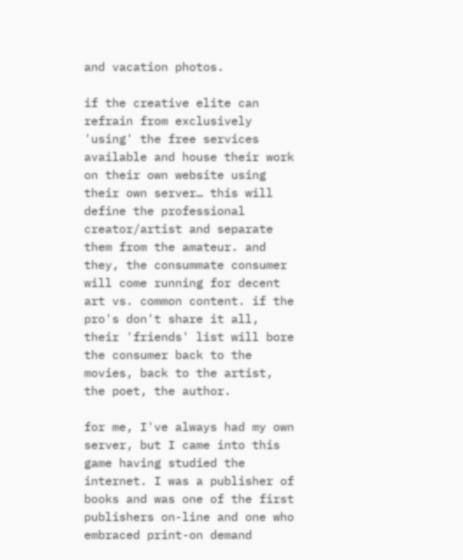and vacation photos.

if the creative elite can refrain from exclusively 'using' the free services available and house their work on their own website using their own server… this will define the professional creator/artist and separate them from the amateur. and they, the consummate consumer will come running for decent art vs. common content. if the pro's don't share it all, their 'friends' list will bore the consumer back to the movies, back to the artist, the poet, the author.

for me, I've always had my own server, but I came into this game having studied the internet. I was a publisher of books and was one of the first publishers on-line and one who embraced print-on demand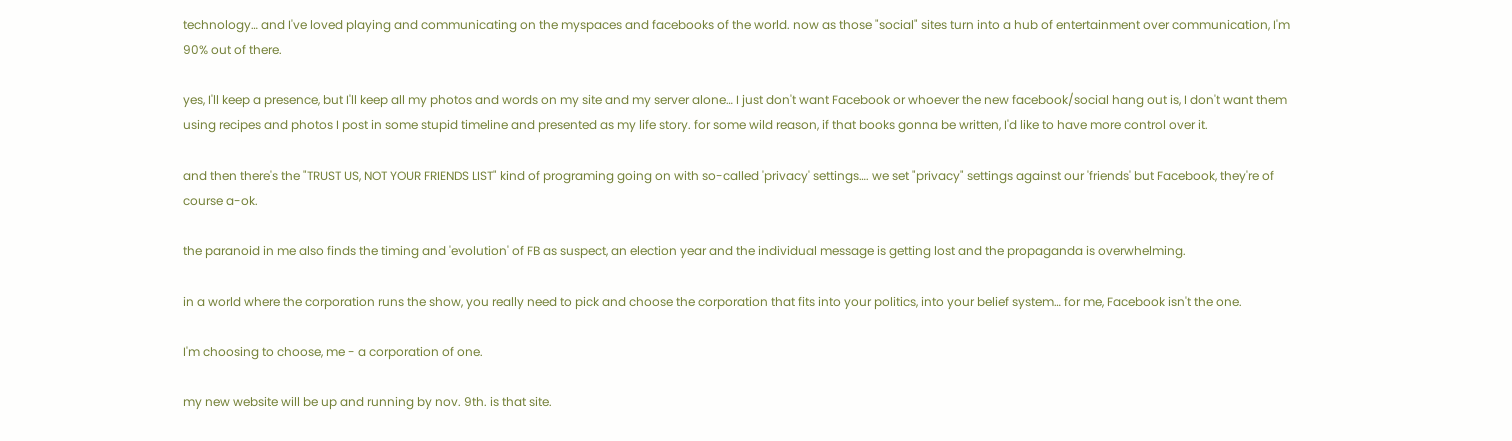technology… and I've loved playing and communicating on the myspaces and facebooks of the world. now as those "social" sites turn into a hub of entertainment over communication, I'm 90% out of there.

yes, I'll keep a presence, but I'll keep all my photos and words on my site and my server alone… I just don't want Facebook or whoever the new facebook/social hang out is, I don't want them using recipes and photos I post in some stupid timeline and presented as my life story. for some wild reason, if that books gonna be written, I'd like to have more control over it.

and then there's the "TRUST US, NOT YOUR FRIENDS LIST" kind of programing going on with so-called 'privacy' settings…. we set "privacy" settings against our 'friends' but Facebook, they're of course a-ok.

the paranoid in me also finds the timing and 'evolution' of FB as suspect, an election year and the individual message is getting lost and the propaganda is overwhelming.

in a world where the corporation runs the show, you really need to pick and choose the corporation that fits into your politics, into your belief system… for me, Facebook isn't the one.

I'm choosing to choose, me - a corporation of one.

my new website will be up and running by nov. 9th. is that site.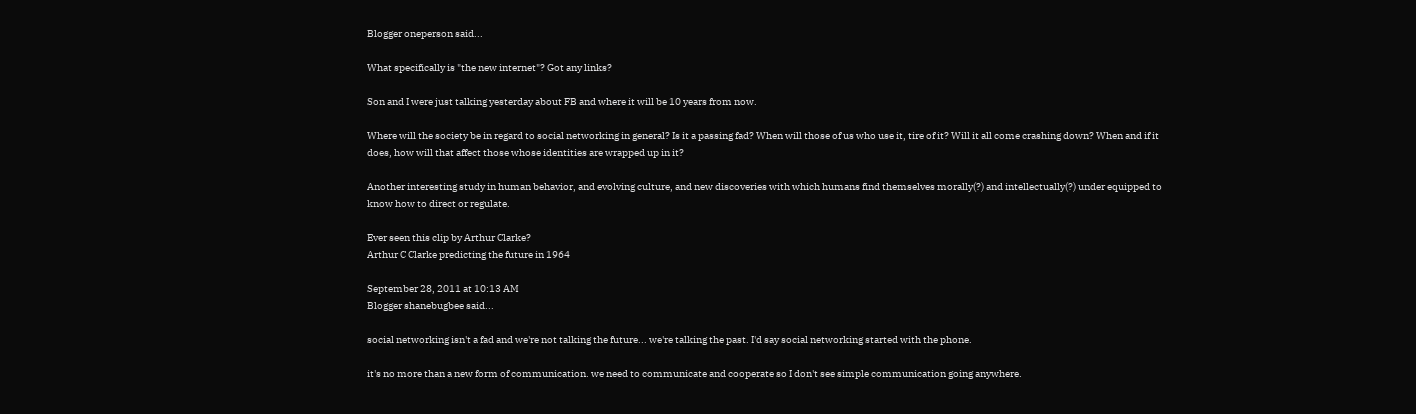Blogger oneperson said...

What specifically is "the new internet"? Got any links?

Son and I were just talking yesterday about FB and where it will be 10 years from now.

Where will the society be in regard to social networking in general? Is it a passing fad? When will those of us who use it, tire of it? Will it all come crashing down? When and if it does, how will that affect those whose identities are wrapped up in it?

Another interesting study in human behavior, and evolving culture, and new discoveries with which humans find themselves morally(?) and intellectually(?) under equipped to know how to direct or regulate.

Ever seen this clip by Arthur Clarke?
Arthur C Clarke predicting the future in 1964

September 28, 2011 at 10:13 AM
Blogger shanebugbee said...

social networking isn't a fad and we're not talking the future... we're talking the past. I'd say social networking started with the phone.

it's no more than a new form of communication. we need to communicate and cooperate so I don't see simple communication going anywhere.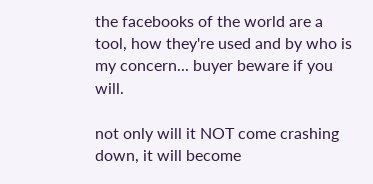the facebooks of the world are a tool, how they're used and by who is my concern... buyer beware if you will.

not only will it NOT come crashing down, it will become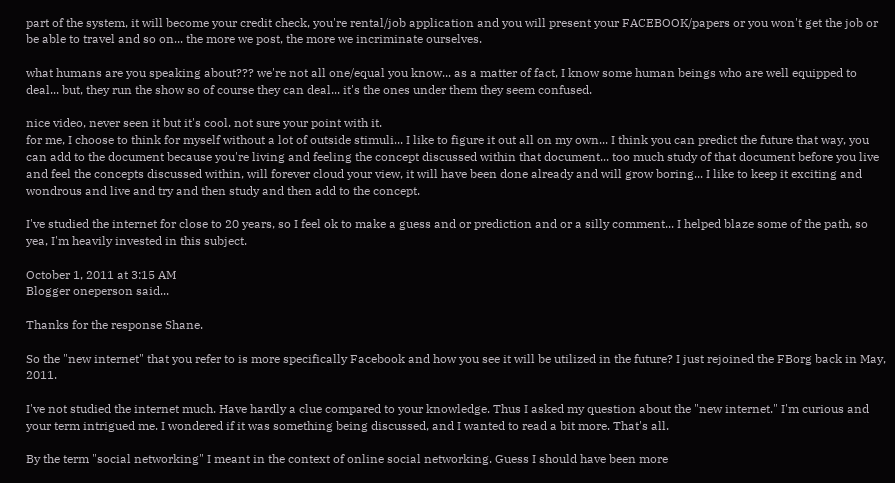part of the system, it will become your credit check, you're rental/job application and you will present your FACEBOOK/papers or you won't get the job or be able to travel and so on... the more we post, the more we incriminate ourselves.

what humans are you speaking about??? we're not all one/equal you know... as a matter of fact, I know some human beings who are well equipped to deal... but, they run the show so of course they can deal... it's the ones under them they seem confused.

nice video, never seen it but it's cool. not sure your point with it.
for me, I choose to think for myself without a lot of outside stimuli... I like to figure it out all on my own... I think you can predict the future that way, you can add to the document because you're living and feeling the concept discussed within that document... too much study of that document before you live and feel the concepts discussed within, will forever cloud your view, it will have been done already and will grow boring... I like to keep it exciting and wondrous and live and try and then study and then add to the concept.

I've studied the internet for close to 20 years, so I feel ok to make a guess and or prediction and or a silly comment... I helped blaze some of the path, so yea, I'm heavily invested in this subject.

October 1, 2011 at 3:15 AM
Blogger oneperson said...

Thanks for the response Shane.

So the "new internet" that you refer to is more specifically Facebook and how you see it will be utilized in the future? I just rejoined the FBorg back in May, 2011.

I've not studied the internet much. Have hardly a clue compared to your knowledge. Thus I asked my question about the "new internet." I'm curious and your term intrigued me. I wondered if it was something being discussed, and I wanted to read a bit more. That's all.

By the term "social networking" I meant in the context of online social networking. Guess I should have been more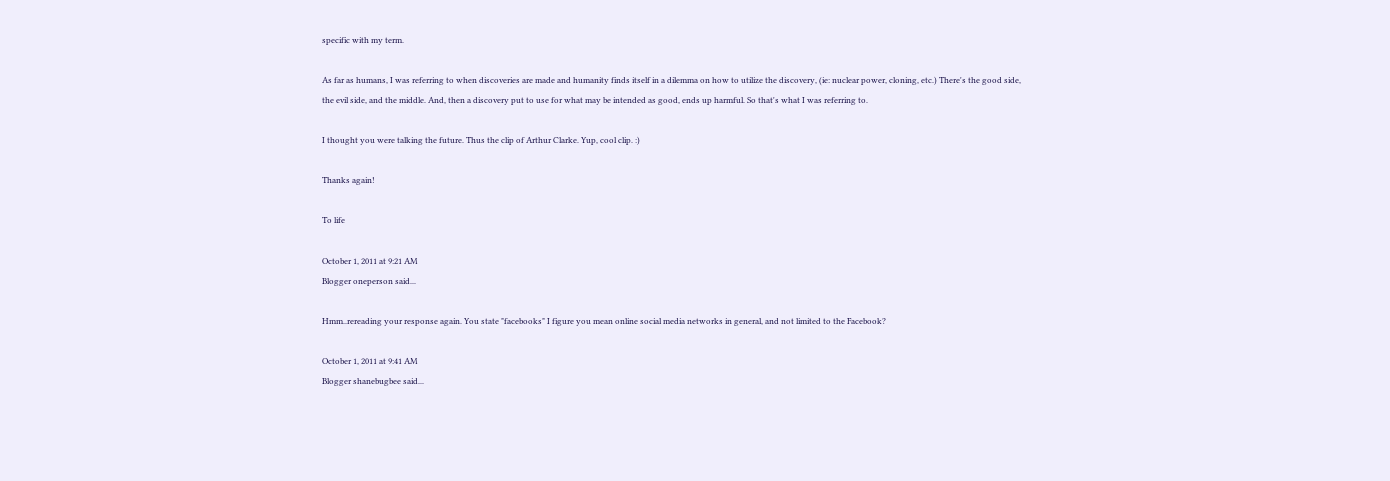specific with my term.

As far as humans, I was referring to when discoveries are made and humanity finds itself in a dilemma on how to utilize the discovery, (ie: nuclear power, cloning, etc.) There's the good side, the evil side, and the middle. And, then a discovery put to use for what may be intended as good, ends up harmful. So that's what I was referring to.

I thought you were talking the future. Thus the clip of Arthur Clarke. Yup, cool clip. :)

Thanks again!

To life

October 1, 2011 at 9:21 AM
Blogger oneperson said...

Hmm..rereading your response again. You state "facebooks" I figure you mean online social media networks in general, and not limited to the Facebook?

October 1, 2011 at 9:41 AM
Blogger shanebugbee said...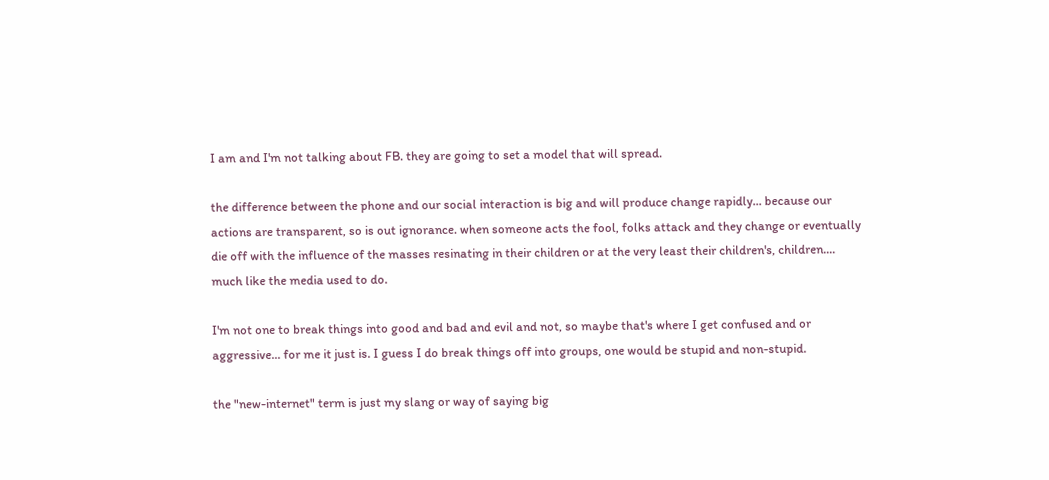I am and I'm not talking about FB. they are going to set a model that will spread.

the difference between the phone and our social interaction is big and will produce change rapidly... because our actions are transparent, so is out ignorance. when someone acts the fool, folks attack and they change or eventually die off with the influence of the masses resinating in their children or at the very least their children's, children.... much like the media used to do.

I'm not one to break things into good and bad and evil and not, so maybe that's where I get confused and or aggressive... for me it just is. I guess I do break things off into groups, one would be stupid and non-stupid.

the "new-internet" term is just my slang or way of saying big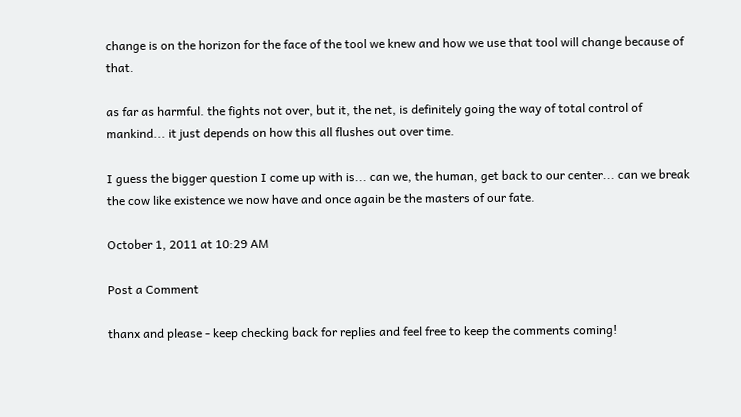change is on the horizon for the face of the tool we knew and how we use that tool will change because of that.

as far as harmful. the fights not over, but it, the net, is definitely going the way of total control of mankind... it just depends on how this all flushes out over time.

I guess the bigger question I come up with is... can we, the human, get back to our center... can we break the cow like existence we now have and once again be the masters of our fate.

October 1, 2011 at 10:29 AM

Post a Comment

thanx and please - keep checking back for replies and feel free to keep the comments coming!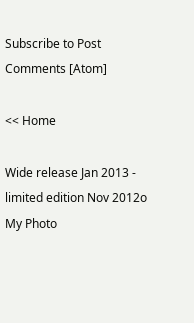Subscribe to Post Comments [Atom]

<< Home

Wide release Jan 2013 - limited edition Nov 2012o
My Photo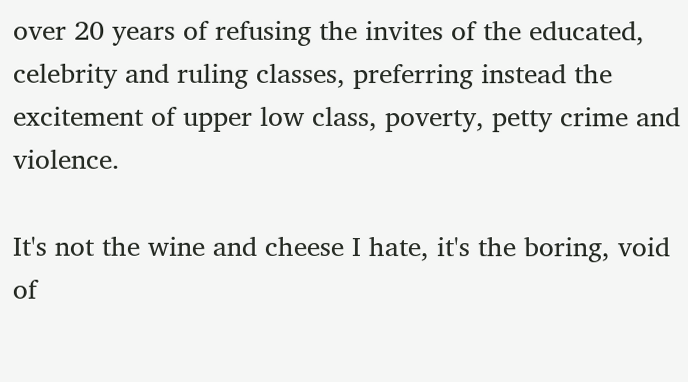over 20 years of refusing the invites of the educated, celebrity and ruling classes, preferring instead the excitement of upper low class, poverty, petty crime and violence.

It's not the wine and cheese I hate, it's the boring, void of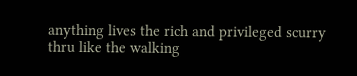anything lives the rich and privileged scurry thru like the walking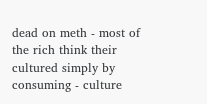dead on meth - most of the rich think their cultured simply by consuming - culture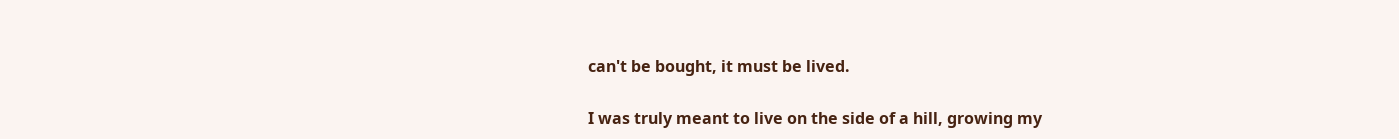can't be bought, it must be lived.

I was truly meant to live on the side of a hill, growing my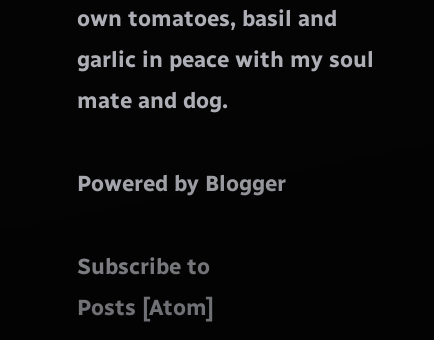own tomatoes, basil and garlic in peace with my soul mate and dog.

Powered by Blogger

Subscribe to
Posts [Atom]